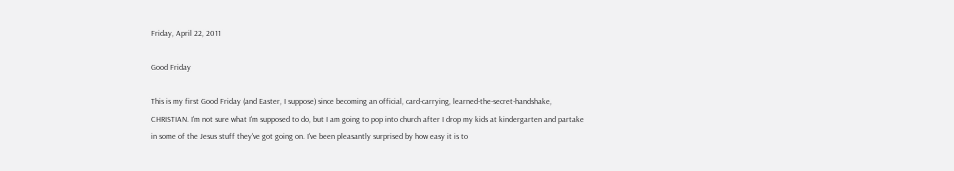Friday, April 22, 2011

Good Friday

This is my first Good Friday (and Easter, I suppose) since becoming an official, card-carrying, learned-the-secret-handshake, CHRISTIAN. I'm not sure what I'm supposed to do, but I am going to pop into church after I drop my kids at kindergarten and partake in some of the Jesus stuff they've got going on. I've been pleasantly surprised by how easy it is to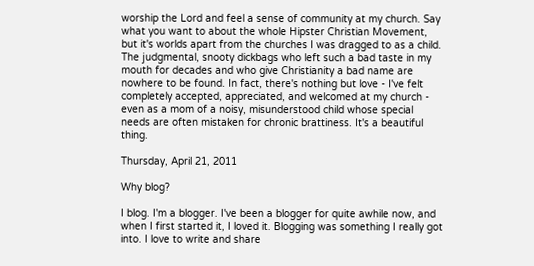worship the Lord and feel a sense of community at my church. Say what you want to about the whole Hipster Christian Movement, but it's worlds apart from the churches I was dragged to as a child. The judgmental, snooty dickbags who left such a bad taste in my mouth for decades and who give Christianity a bad name are nowhere to be found. In fact, there's nothing but love - I've felt completely accepted, appreciated, and welcomed at my church - even as a mom of a noisy, misunderstood child whose special needs are often mistaken for chronic brattiness. It's a beautiful thing.

Thursday, April 21, 2011

Why blog?

I blog. I'm a blogger. I've been a blogger for quite awhile now, and when I first started it, I loved it. Blogging was something I really got into. I love to write and share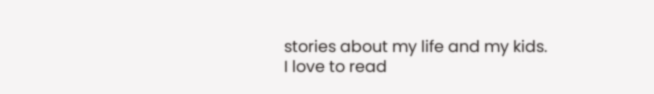stories about my life and my kids. I love to read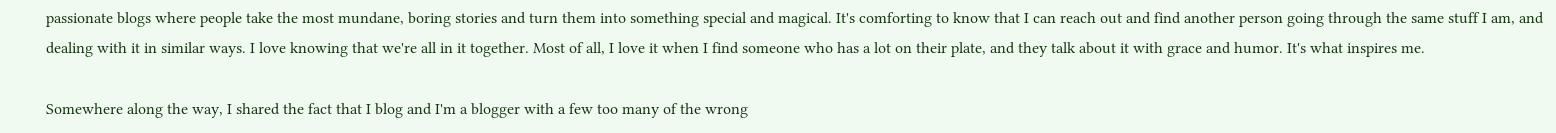passionate blogs where people take the most mundane, boring stories and turn them into something special and magical. It's comforting to know that I can reach out and find another person going through the same stuff I am, and dealing with it in similar ways. I love knowing that we're all in it together. Most of all, I love it when I find someone who has a lot on their plate, and they talk about it with grace and humor. It's what inspires me.

Somewhere along the way, I shared the fact that I blog and I'm a blogger with a few too many of the wrong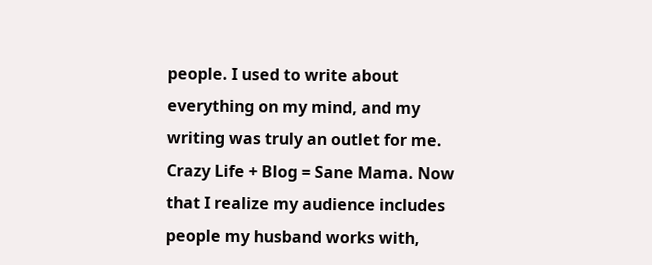people. I used to write about everything on my mind, and my writing was truly an outlet for me. Crazy Life + Blog = Sane Mama. Now that I realize my audience includes people my husband works with,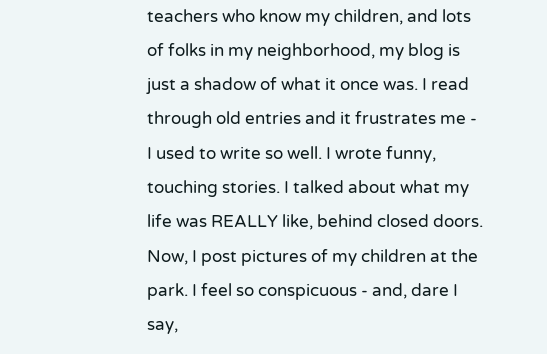teachers who know my children, and lots of folks in my neighborhood, my blog is just a shadow of what it once was. I read through old entries and it frustrates me - I used to write so well. I wrote funny, touching stories. I talked about what my life was REALLY like, behind closed doors. Now, I post pictures of my children at the park. I feel so conspicuous - and, dare I say,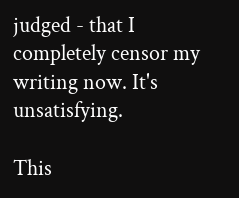judged - that I completely censor my writing now. It's unsatisfying.

This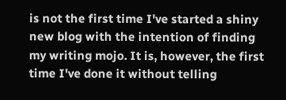is not the first time I've started a shiny new blog with the intention of finding my writing mojo. It is, however, the first time I've done it without telling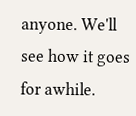anyone. We'll see how it goes for awhile.